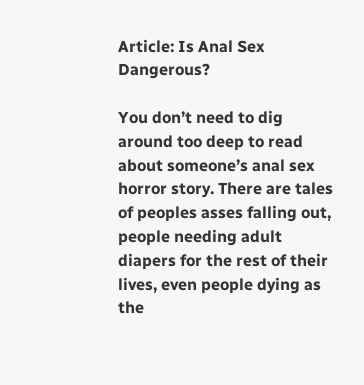Article: Is Anal Sex Dangerous?

You don’t need to dig around too deep to read about someone’s anal sex horror story. There are tales of peoples asses falling out, people needing adult diapers for the rest of their lives, even people dying as the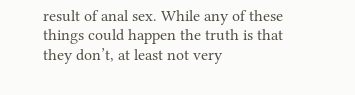result of anal sex. While any of these things could happen the truth is that they don’t, at least not very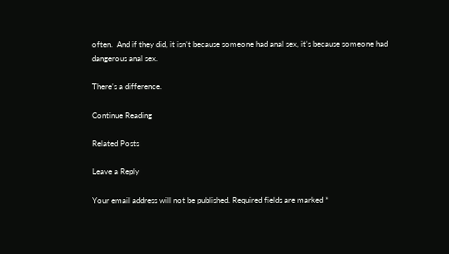often.  And if they did, it isn’t because someone had anal sex, it’s because someone had dangerous anal sex.

There’s a difference.

Continue Reading

Related Posts

Leave a Reply

Your email address will not be published. Required fields are marked *